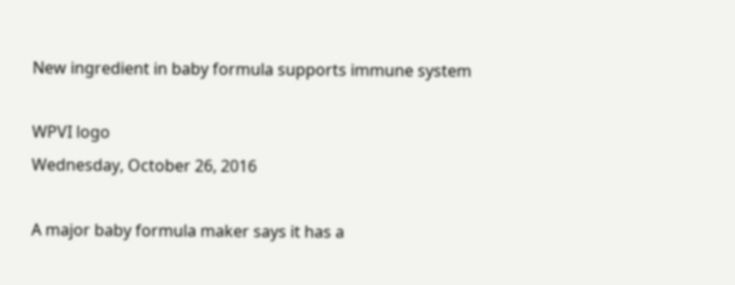New ingredient in baby formula supports immune system

WPVI logo
Wednesday, October 26, 2016

A major baby formula maker says it has a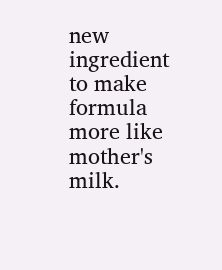new ingredient to make formula more like mother's milk.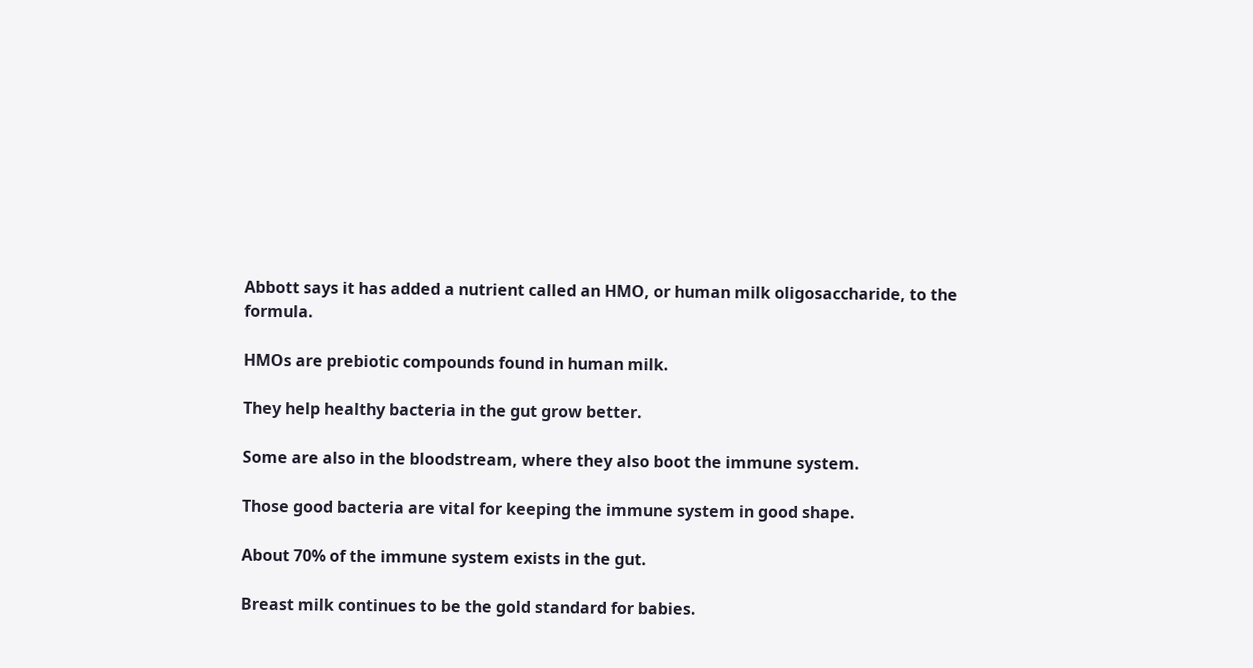Abbott says it has added a nutrient called an HMO, or human milk oligosaccharide, to the formula.

HMOs are prebiotic compounds found in human milk.

They help healthy bacteria in the gut grow better.

Some are also in the bloodstream, where they also boot the immune system.

Those good bacteria are vital for keeping the immune system in good shape.

About 70% of the immune system exists in the gut.

Breast milk continues to be the gold standard for babies.